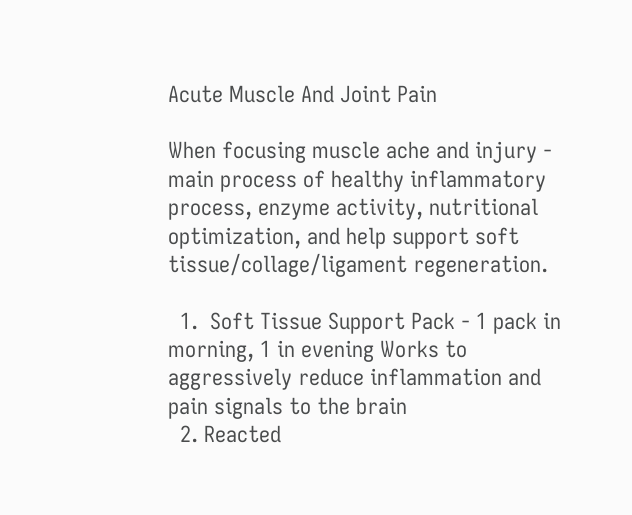Acute Muscle And Joint Pain

When focusing muscle ache and injury - main process of healthy inflammatory process, enzyme activity, nutritional optimization, and help support soft tissue/collage/ligament regeneration.

  1.  Soft Tissue Support Pack - 1 pack in morning, 1 in evening Works to aggressively reduce inflammation and pain signals to the brain
  2. Reacted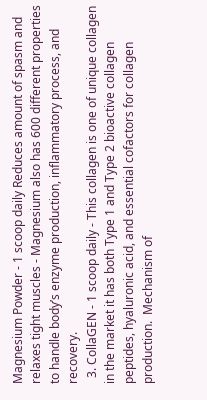Magnesium Powder - 1 scoop daily Reduces amount of spasm and relaxes tight muscles - Magnesium also has 600 different properties to handle body’s enzyme production, inflammatory process, and recovery.
  3. CollaGEN - 1 scoop daily - This collagen is one of unique collagen in the market it has both Type 1 and Type 2 bioactive collagen peptides, hyaluronic acid, and essential cofactors for collagen production.  Mechanism of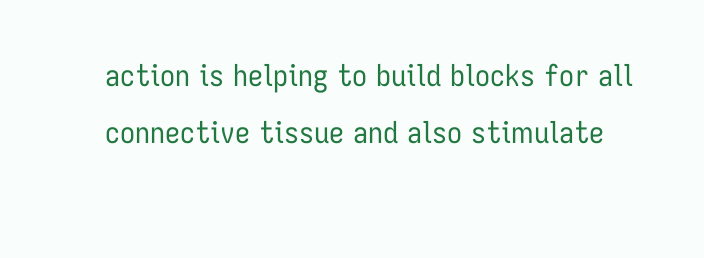action is helping to build blocks for all connective tissue and also stimulate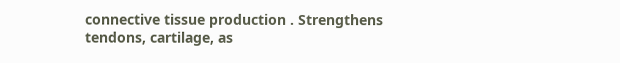connective tissue production . Strengthens tendons, cartilage, as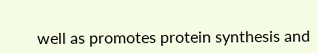well as promotes protein synthesis and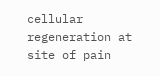cellular regeneration at site of pain